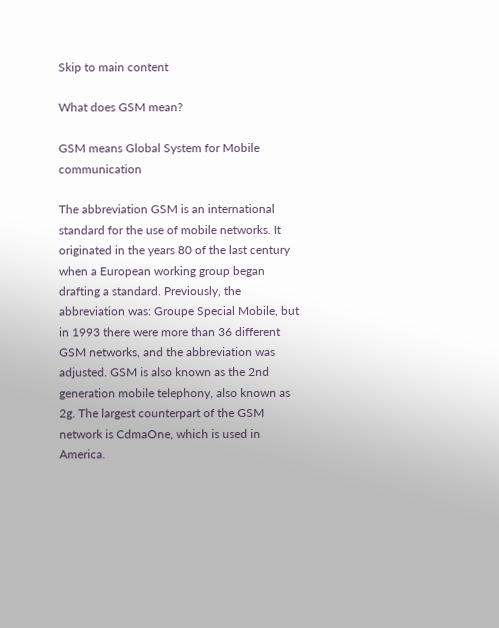Skip to main content

What does GSM mean?

GSM means Global System for Mobile communication

The abbreviation GSM is an international standard for the use of mobile networks. It originated in the years 80 of the last century when a European working group began drafting a standard. Previously, the abbreviation was: Groupe Special Mobile, but in 1993 there were more than 36 different GSM networks, and the abbreviation was adjusted. GSM is also known as the 2nd generation mobile telephony, also known as 2g. The largest counterpart of the GSM network is CdmaOne, which is used in America.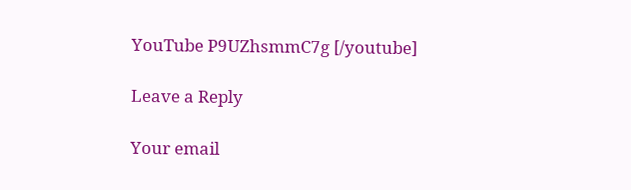YouTube P9UZhsmmC7g [/youtube]

Leave a Reply

Your email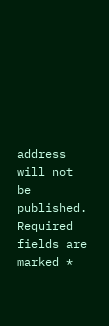address will not be published. Required fields are marked *